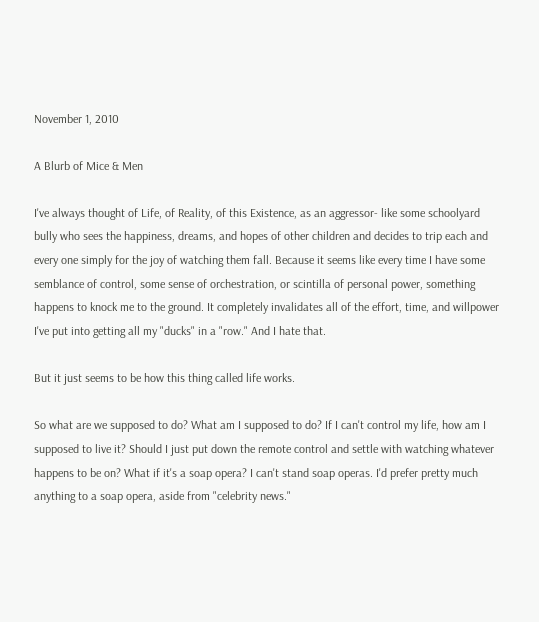November 1, 2010

A Blurb of Mice & Men

I've always thought of Life, of Reality, of this Existence, as an aggressor- like some schoolyard bully who sees the happiness, dreams, and hopes of other children and decides to trip each and every one simply for the joy of watching them fall. Because it seems like every time I have some semblance of control, some sense of orchestration, or scintilla of personal power, something happens to knock me to the ground. It completely invalidates all of the effort, time, and willpower I've put into getting all my "ducks" in a "row." And I hate that.

But it just seems to be how this thing called life works.

So what are we supposed to do? What am I supposed to do? If I can't control my life, how am I supposed to live it? Should I just put down the remote control and settle with watching whatever happens to be on? What if it's a soap opera? I can't stand soap operas. I'd prefer pretty much anything to a soap opera, aside from "celebrity news."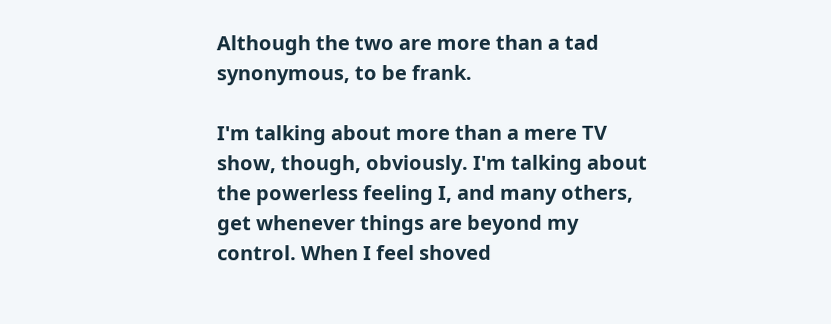Although the two are more than a tad synonymous, to be frank.

I'm talking about more than a mere TV show, though, obviously. I'm talking about the powerless feeling I, and many others, get whenever things are beyond my control. When I feel shoved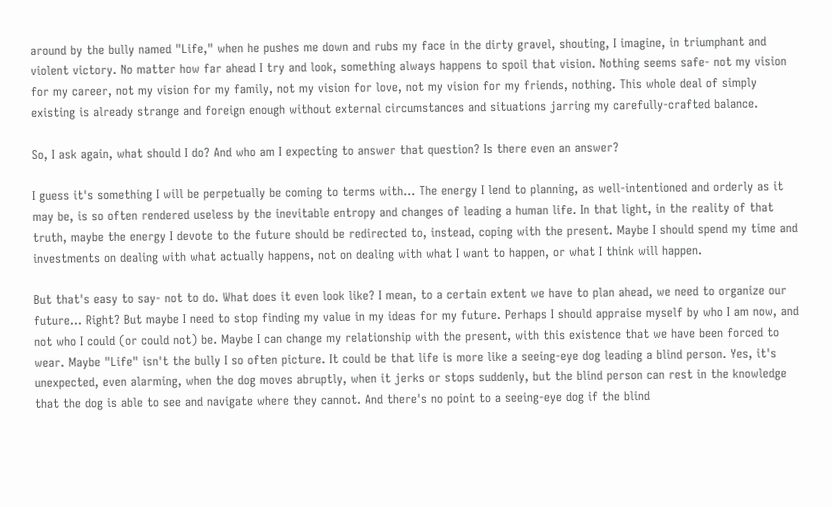around by the bully named "Life," when he pushes me down and rubs my face in the dirty gravel, shouting, I imagine, in triumphant and violent victory. No matter how far ahead I try and look, something always happens to spoil that vision. Nothing seems safe- not my vision for my career, not my vision for my family, not my vision for love, not my vision for my friends, nothing. This whole deal of simply existing is already strange and foreign enough without external circumstances and situations jarring my carefully-crafted balance.

So, I ask again, what should I do? And who am I expecting to answer that question? Is there even an answer?

I guess it's something I will be perpetually be coming to terms with... The energy I lend to planning, as well-intentioned and orderly as it may be, is so often rendered useless by the inevitable entropy and changes of leading a human life. In that light, in the reality of that truth, maybe the energy I devote to the future should be redirected to, instead, coping with the present. Maybe I should spend my time and investments on dealing with what actually happens, not on dealing with what I want to happen, or what I think will happen.

But that's easy to say- not to do. What does it even look like? I mean, to a certain extent we have to plan ahead, we need to organize our future... Right? But maybe I need to stop finding my value in my ideas for my future. Perhaps I should appraise myself by who I am now, and not who I could (or could not) be. Maybe I can change my relationship with the present, with this existence that we have been forced to wear. Maybe "Life" isn't the bully I so often picture. It could be that life is more like a seeing-eye dog leading a blind person. Yes, it's unexpected, even alarming, when the dog moves abruptly, when it jerks or stops suddenly, but the blind person can rest in the knowledge that the dog is able to see and navigate where they cannot. And there's no point to a seeing-eye dog if the blind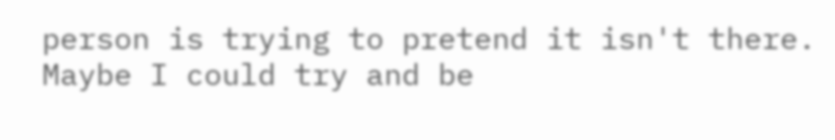person is trying to pretend it isn't there. Maybe I could try and be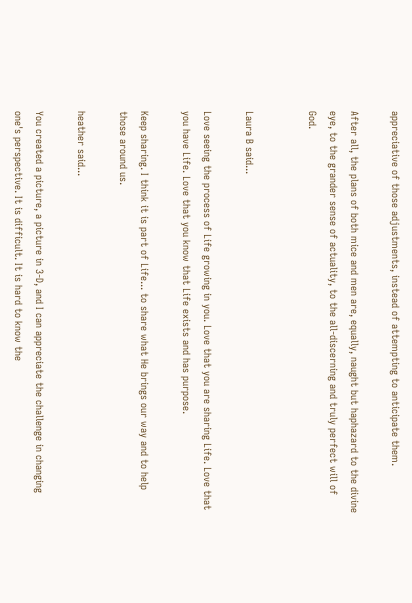appreciative of those adjustments, instead of attempting to anticipate them.

After all, the plans of both mice and men are, equally, naught but haphazard to the divine eye, to the grander sense of actuality, to the all-discerning and truly perfect will of God.


Laura B said...

Love seeing the process of Life growing in you. Love that you are sharing Life. Love that you have Life. Love that you know that Life exists and has purpose.

Keep sharing. I think it is part of Life... to share what He brings our way and to help those around us.

heather said...

You created a picture, a picture in 3-D, and I can appreciate the challenge in changing one's perspective. It is difficult. It is hard to know the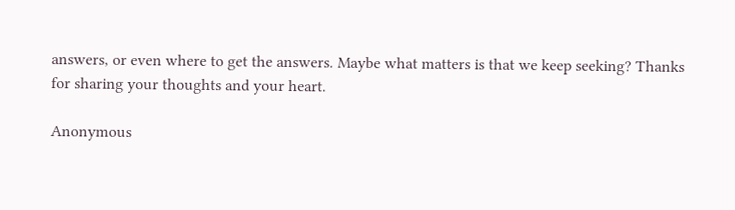answers, or even where to get the answers. Maybe what matters is that we keep seeking? Thanks for sharing your thoughts and your heart.

Anonymous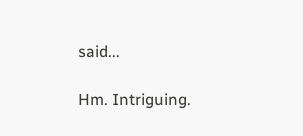said...

Hm. Intriguing.